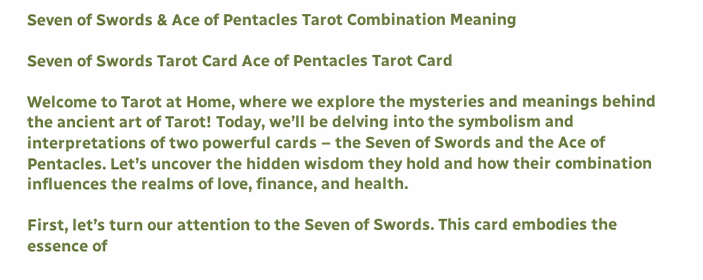Seven of Swords & Ace of Pentacles Tarot Combination Meaning

Seven of Swords Tarot Card Ace of Pentacles Tarot Card

Welcome to Tarot at Home, where we explore the mysteries and meanings behind the ancient art of Tarot! Today, we’ll be delving into the symbolism and interpretations of two powerful cards – the Seven of Swords and the Ace of Pentacles. Let’s uncover the hidden wisdom they hold and how their combination influences the realms of love, finance, and health.

First, let’s turn our attention to the Seven of Swords. This card embodies the essence of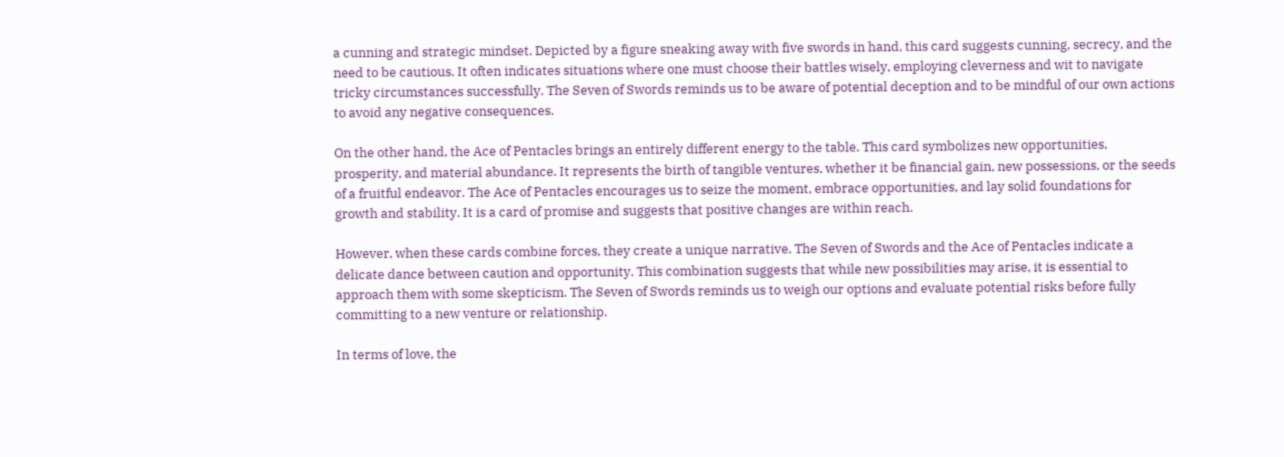a cunning and strategic mindset. Depicted by a figure sneaking away with five swords in hand, this card suggests cunning, secrecy, and the need to be cautious. It often indicates situations where one must choose their battles wisely, employing cleverness and wit to navigate tricky circumstances successfully. The Seven of Swords reminds us to be aware of potential deception and to be mindful of our own actions to avoid any negative consequences.

On the other hand, the Ace of Pentacles brings an entirely different energy to the table. This card symbolizes new opportunities, prosperity, and material abundance. It represents the birth of tangible ventures, whether it be financial gain, new possessions, or the seeds of a fruitful endeavor. The Ace of Pentacles encourages us to seize the moment, embrace opportunities, and lay solid foundations for growth and stability. It is a card of promise and suggests that positive changes are within reach.

However, when these cards combine forces, they create a unique narrative. The Seven of Swords and the Ace of Pentacles indicate a delicate dance between caution and opportunity. This combination suggests that while new possibilities may arise, it is essential to approach them with some skepticism. The Seven of Swords reminds us to weigh our options and evaluate potential risks before fully committing to a new venture or relationship.

In terms of love, the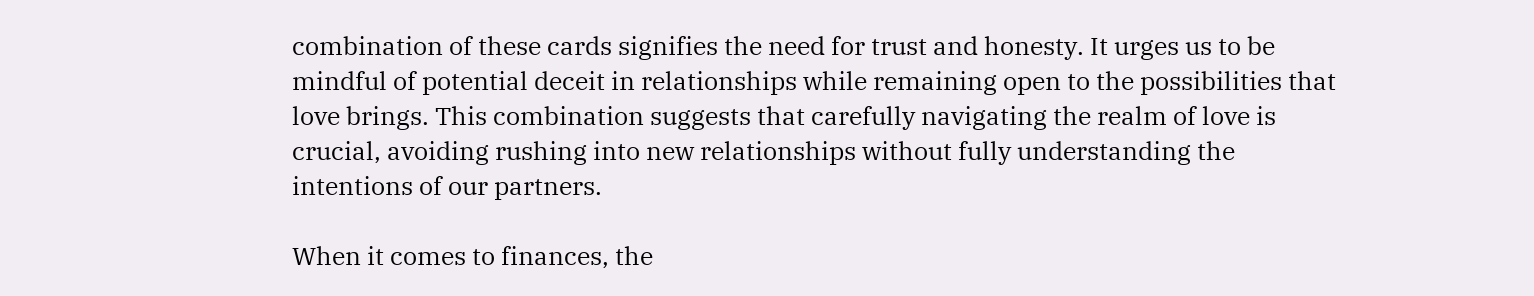combination of these cards signifies the need for trust and honesty. It urges us to be mindful of potential deceit in relationships while remaining open to the possibilities that love brings. This combination suggests that carefully navigating the realm of love is crucial, avoiding rushing into new relationships without fully understanding the intentions of our partners.

When it comes to finances, the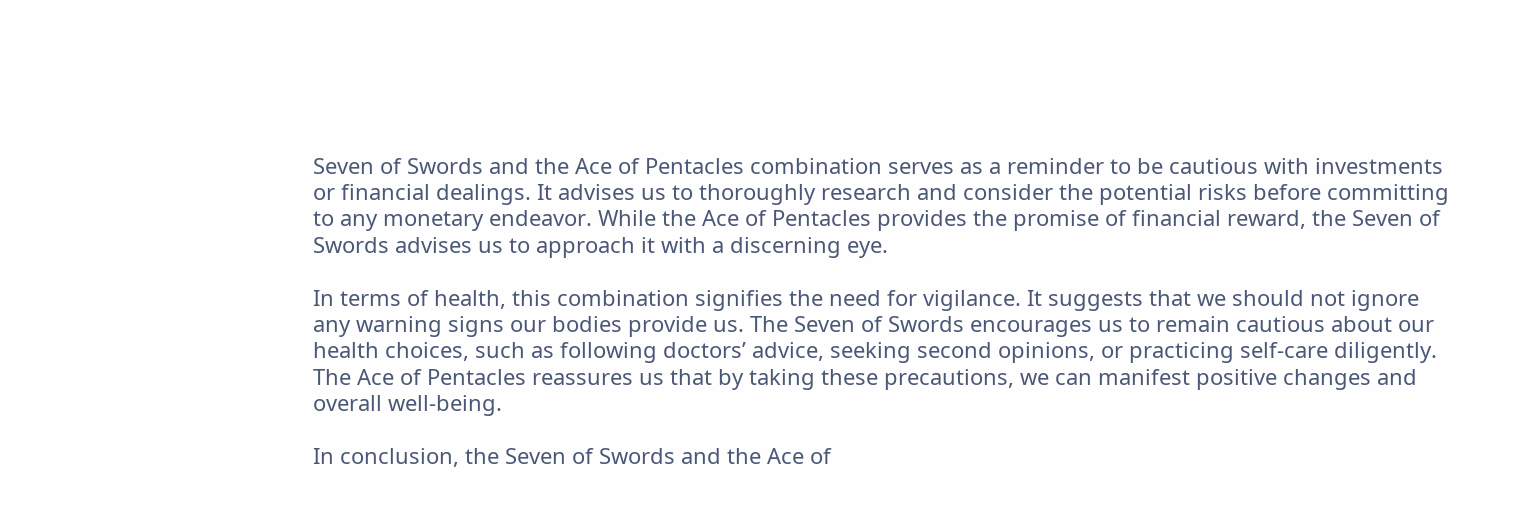Seven of Swords and the Ace of Pentacles combination serves as a reminder to be cautious with investments or financial dealings. It advises us to thoroughly research and consider the potential risks before committing to any monetary endeavor. While the Ace of Pentacles provides the promise of financial reward, the Seven of Swords advises us to approach it with a discerning eye.

In terms of health, this combination signifies the need for vigilance. It suggests that we should not ignore any warning signs our bodies provide us. The Seven of Swords encourages us to remain cautious about our health choices, such as following doctors’ advice, seeking second opinions, or practicing self-care diligently. The Ace of Pentacles reassures us that by taking these precautions, we can manifest positive changes and overall well-being.

In conclusion, the Seven of Swords and the Ace of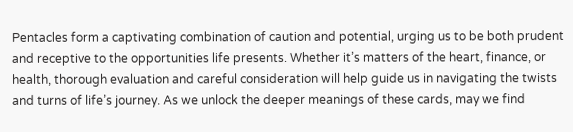Pentacles form a captivating combination of caution and potential, urging us to be both prudent and receptive to the opportunities life presents. Whether it’s matters of the heart, finance, or health, thorough evaluation and careful consideration will help guide us in navigating the twists and turns of life’s journey. As we unlock the deeper meanings of these cards, may we find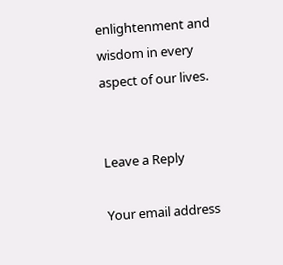enlightenment and wisdom in every aspect of our lives.


Leave a Reply

Your email address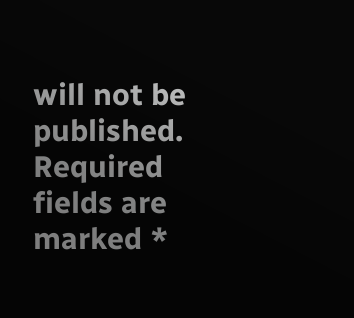will not be published. Required fields are marked *